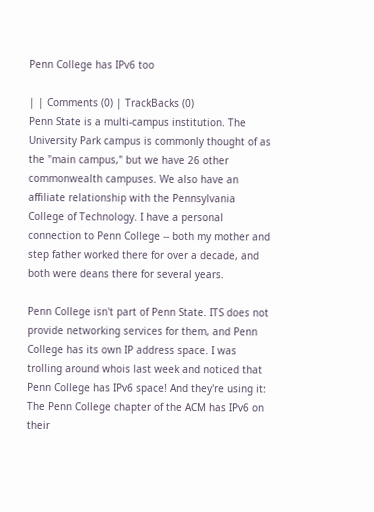Penn College has IPv6 too

| | Comments (0) | TrackBacks (0)
Penn State is a multi-campus institution. The University Park campus is commonly thought of as the "main campus," but we have 26 other commonwealth campuses. We also have an affiliate relationship with the Pennsylvania College of Technology. I have a personal connection to Penn College -- both my mother and step father worked there for over a decade, and both were deans there for several years.

Penn College isn't part of Penn State. ITS does not provide networking services for them, and Penn College has its own IP address space. I was trolling around whois last week and noticed that Penn College has IPv6 space! And they're using it: The Penn College chapter of the ACM has IPv6 on their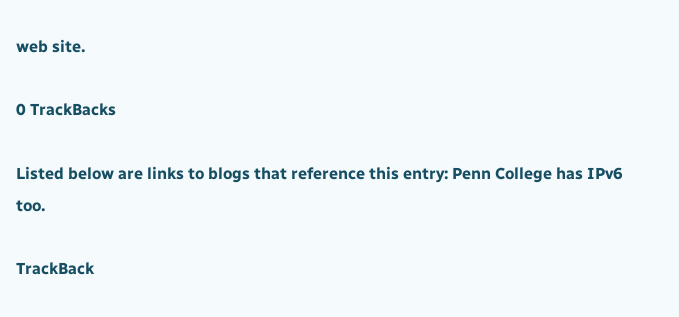web site.

0 TrackBacks

Listed below are links to blogs that reference this entry: Penn College has IPv6 too.

TrackBack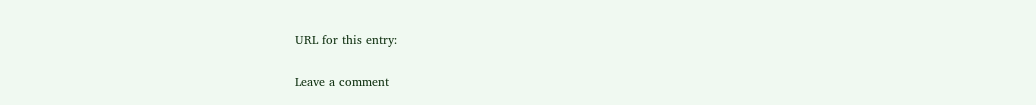URL for this entry:

Leave a comment